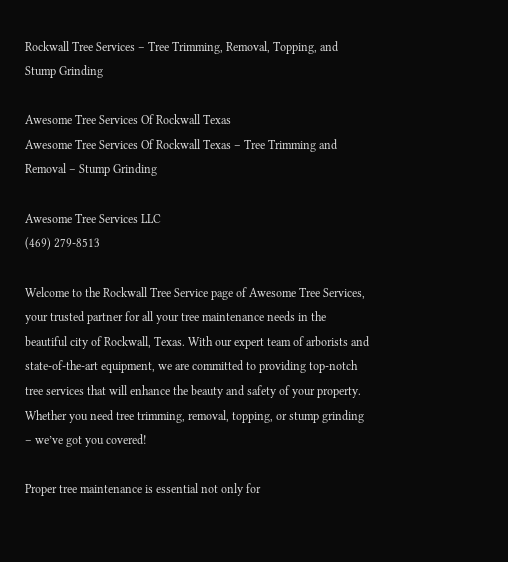Rockwall Tree Services – Tree Trimming, Removal, Topping, and Stump Grinding

Awesome Tree Services Of Rockwall Texas
Awesome Tree Services Of Rockwall Texas – Tree Trimming and Removal – Stump Grinding

Awesome Tree Services LLC
(469) 279-8513

Welcome to the Rockwall Tree Service page of Awesome Tree Services, your trusted partner for all your tree maintenance needs in the beautiful city of Rockwall, Texas. With our expert team of arborists and state-of-the-art equipment, we are committed to providing top-notch tree services that will enhance the beauty and safety of your property. Whether you need tree trimming, removal, topping, or stump grinding – we’ve got you covered!

Proper tree maintenance is essential not only for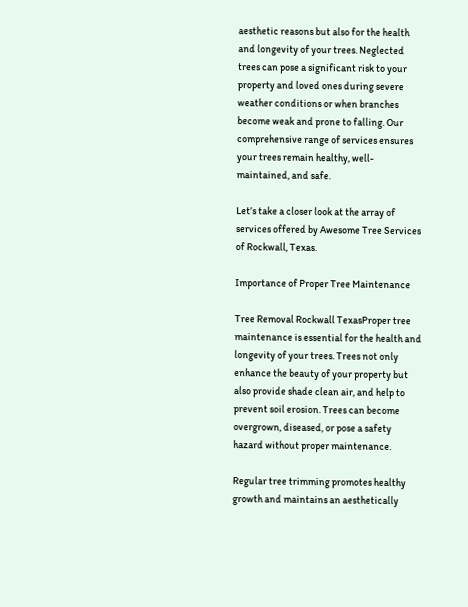aesthetic reasons but also for the health and longevity of your trees. Neglected trees can pose a significant risk to your property and loved ones during severe weather conditions or when branches become weak and prone to falling. Our comprehensive range of services ensures your trees remain healthy, well-maintained, and safe.

Let’s take a closer look at the array of services offered by Awesome Tree Services of Rockwall, Texas.

Importance of Proper Tree Maintenance

Tree Removal Rockwall TexasProper tree maintenance is essential for the health and longevity of your trees. Trees not only enhance the beauty of your property but also provide shade clean air, and help to prevent soil erosion. Trees can become overgrown, diseased, or pose a safety hazard without proper maintenance.

Regular tree trimming promotes healthy growth and maintains an aesthetically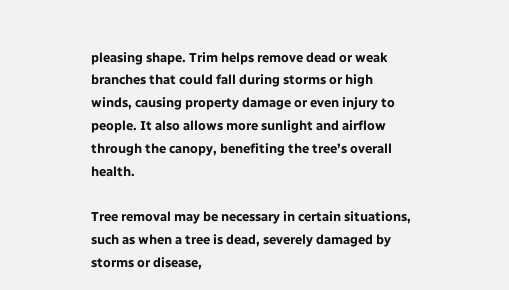pleasing shape. Trim helps remove dead or weak branches that could fall during storms or high winds, causing property damage or even injury to people. It also allows more sunlight and airflow through the canopy, benefiting the tree’s overall health.

Tree removal may be necessary in certain situations, such as when a tree is dead, severely damaged by storms or disease,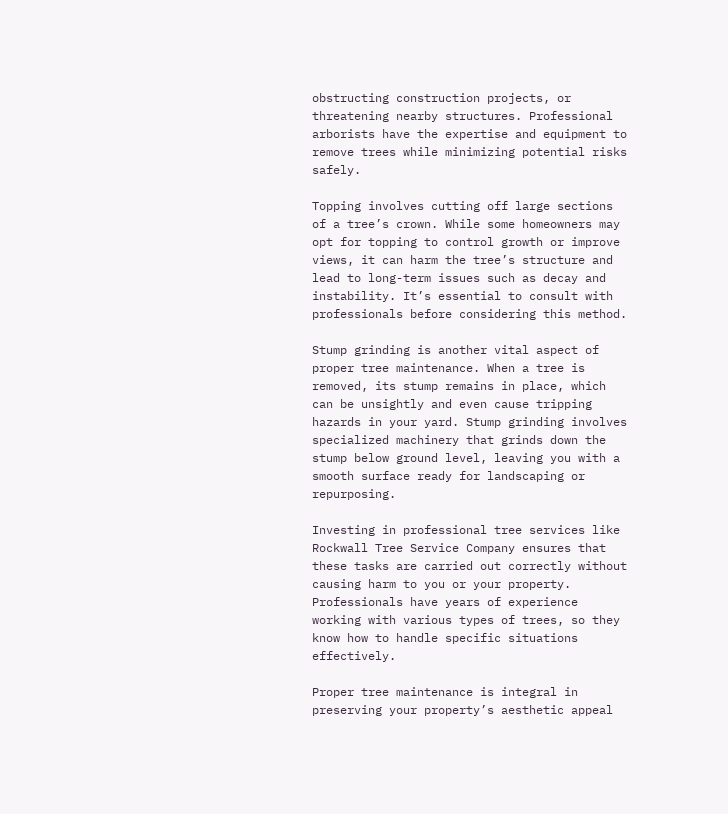obstructing construction projects, or threatening nearby structures. Professional arborists have the expertise and equipment to remove trees while minimizing potential risks safely.

Topping involves cutting off large sections of a tree’s crown. While some homeowners may opt for topping to control growth or improve views, it can harm the tree’s structure and lead to long-term issues such as decay and instability. It’s essential to consult with professionals before considering this method.

Stump grinding is another vital aspect of proper tree maintenance. When a tree is removed, its stump remains in place, which can be unsightly and even cause tripping hazards in your yard. Stump grinding involves specialized machinery that grinds down the stump below ground level, leaving you with a smooth surface ready for landscaping or repurposing.

Investing in professional tree services like Rockwall Tree Service Company ensures that these tasks are carried out correctly without causing harm to you or your property. Professionals have years of experience working with various types of trees, so they know how to handle specific situations effectively.

Proper tree maintenance is integral in preserving your property’s aesthetic appeal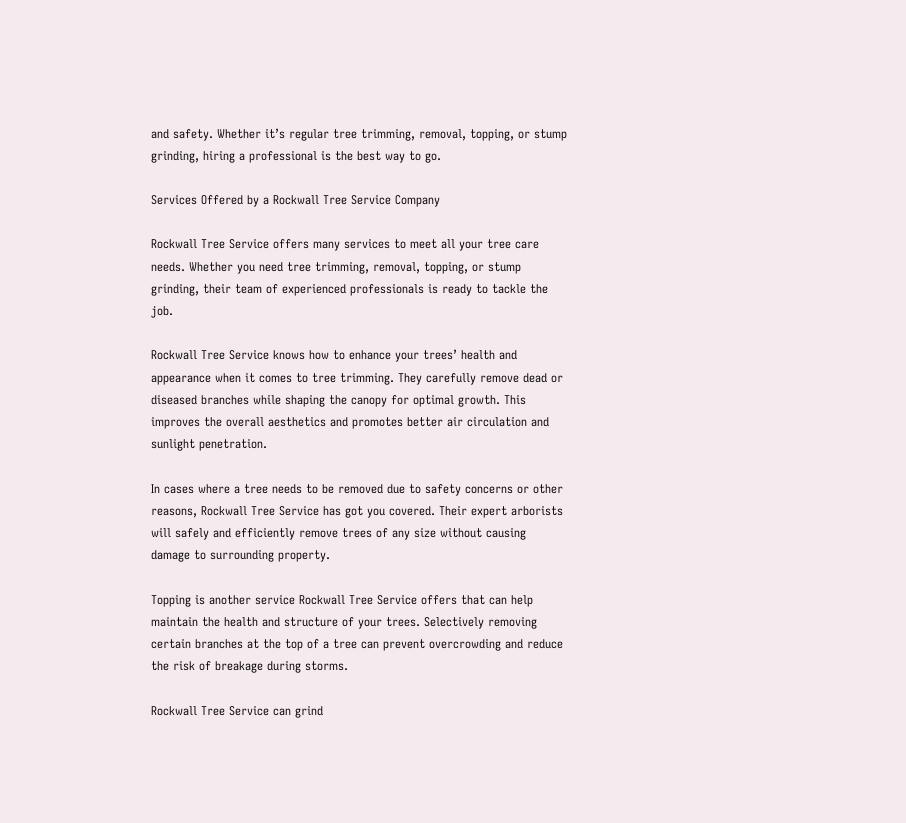and safety. Whether it’s regular tree trimming, removal, topping, or stump grinding, hiring a professional is the best way to go.

Services Offered by a Rockwall Tree Service Company

Rockwall Tree Service offers many services to meet all your tree care needs. Whether you need tree trimming, removal, topping, or stump grinding, their team of experienced professionals is ready to tackle the job.

Rockwall Tree Service knows how to enhance your trees’ health and appearance when it comes to tree trimming. They carefully remove dead or diseased branches while shaping the canopy for optimal growth. This improves the overall aesthetics and promotes better air circulation and sunlight penetration.

In cases where a tree needs to be removed due to safety concerns or other reasons, Rockwall Tree Service has got you covered. Their expert arborists will safely and efficiently remove trees of any size without causing damage to surrounding property.

Topping is another service Rockwall Tree Service offers that can help maintain the health and structure of your trees. Selectively removing certain branches at the top of a tree can prevent overcrowding and reduce the risk of breakage during storms.

Rockwall Tree Service can grind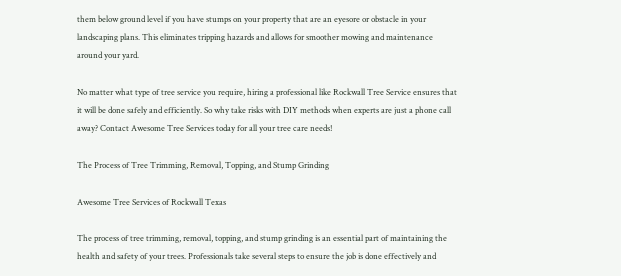them below ground level if you have stumps on your property that are an eyesore or obstacle in your landscaping plans. This eliminates tripping hazards and allows for smoother mowing and maintenance around your yard.

No matter what type of tree service you require, hiring a professional like Rockwall Tree Service ensures that it will be done safely and efficiently. So why take risks with DIY methods when experts are just a phone call away? Contact Awesome Tree Services today for all your tree care needs!

The Process of Tree Trimming, Removal, Topping, and Stump Grinding

Awesome Tree Services of Rockwall Texas

The process of tree trimming, removal, topping, and stump grinding is an essential part of maintaining the health and safety of your trees. Professionals take several steps to ensure the job is done effectively and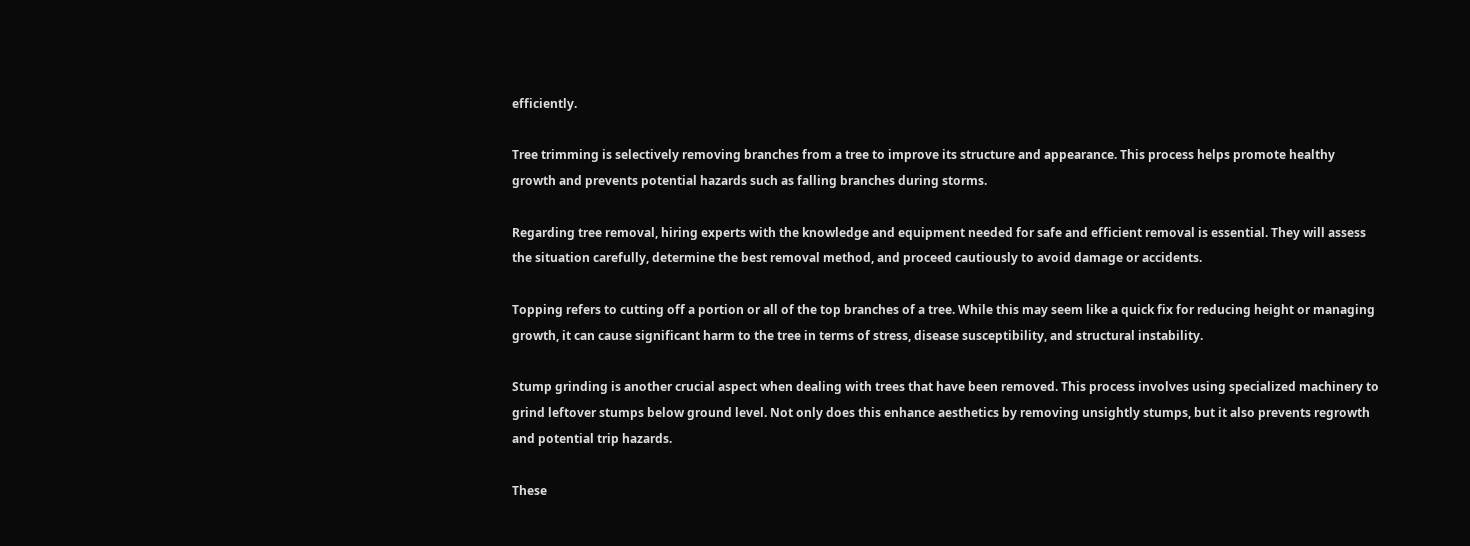efficiently.

Tree trimming is selectively removing branches from a tree to improve its structure and appearance. This process helps promote healthy growth and prevents potential hazards such as falling branches during storms.

Regarding tree removal, hiring experts with the knowledge and equipment needed for safe and efficient removal is essential. They will assess the situation carefully, determine the best removal method, and proceed cautiously to avoid damage or accidents.

Topping refers to cutting off a portion or all of the top branches of a tree. While this may seem like a quick fix for reducing height or managing growth, it can cause significant harm to the tree in terms of stress, disease susceptibility, and structural instability.

Stump grinding is another crucial aspect when dealing with trees that have been removed. This process involves using specialized machinery to grind leftover stumps below ground level. Not only does this enhance aesthetics by removing unsightly stumps, but it also prevents regrowth and potential trip hazards.

These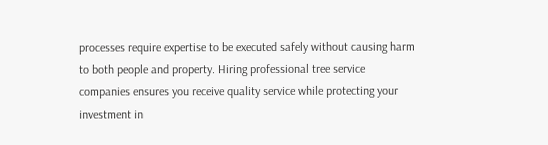processes require expertise to be executed safely without causing harm to both people and property. Hiring professional tree service companies ensures you receive quality service while protecting your investment in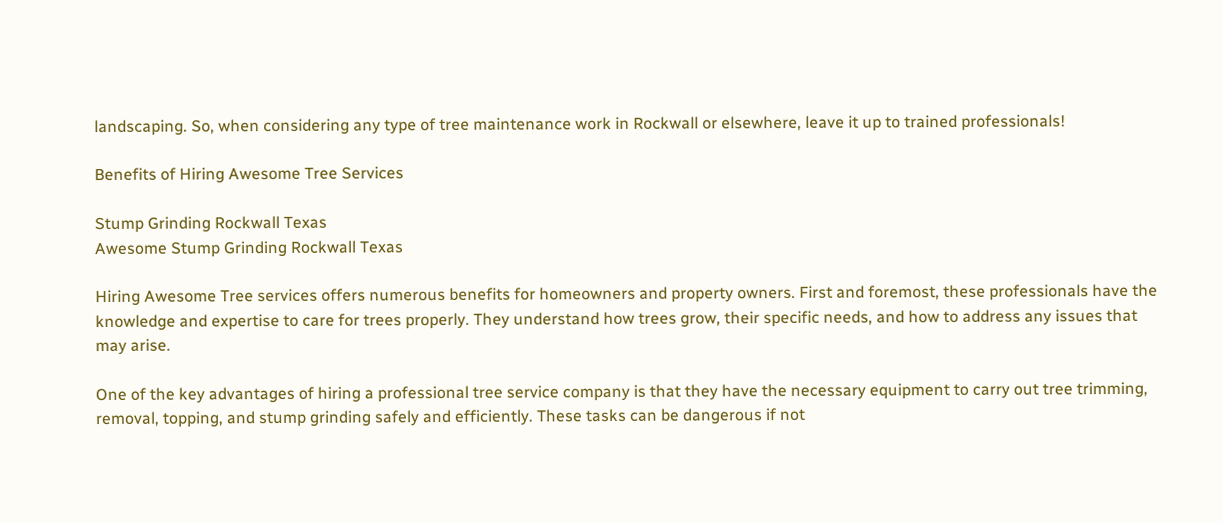landscaping. So, when considering any type of tree maintenance work in Rockwall or elsewhere, leave it up to trained professionals!

Benefits of Hiring Awesome Tree Services

Stump Grinding Rockwall Texas
Awesome Stump Grinding Rockwall Texas

Hiring Awesome Tree services offers numerous benefits for homeowners and property owners. First and foremost, these professionals have the knowledge and expertise to care for trees properly. They understand how trees grow, their specific needs, and how to address any issues that may arise.

One of the key advantages of hiring a professional tree service company is that they have the necessary equipment to carry out tree trimming, removal, topping, and stump grinding safely and efficiently. These tasks can be dangerous if not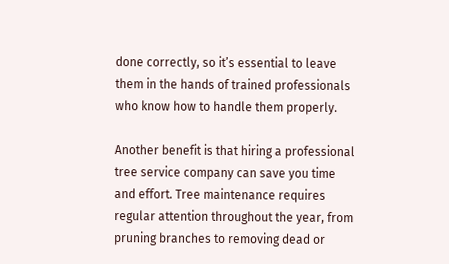done correctly, so it’s essential to leave them in the hands of trained professionals who know how to handle them properly.

Another benefit is that hiring a professional tree service company can save you time and effort. Tree maintenance requires regular attention throughout the year, from pruning branches to removing dead or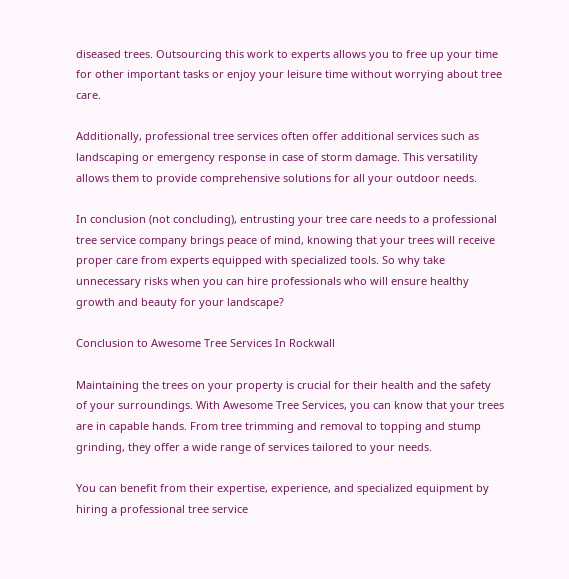diseased trees. Outsourcing this work to experts allows you to free up your time for other important tasks or enjoy your leisure time without worrying about tree care.

Additionally, professional tree services often offer additional services such as landscaping or emergency response in case of storm damage. This versatility allows them to provide comprehensive solutions for all your outdoor needs.

In conclusion (not concluding), entrusting your tree care needs to a professional tree service company brings peace of mind, knowing that your trees will receive proper care from experts equipped with specialized tools. So why take unnecessary risks when you can hire professionals who will ensure healthy growth and beauty for your landscape?

Conclusion to Awesome Tree Services In Rockwall

Maintaining the trees on your property is crucial for their health and the safety of your surroundings. With Awesome Tree Services, you can know that your trees are in capable hands. From tree trimming and removal to topping and stump grinding, they offer a wide range of services tailored to your needs.

You can benefit from their expertise, experience, and specialized equipment by hiring a professional tree service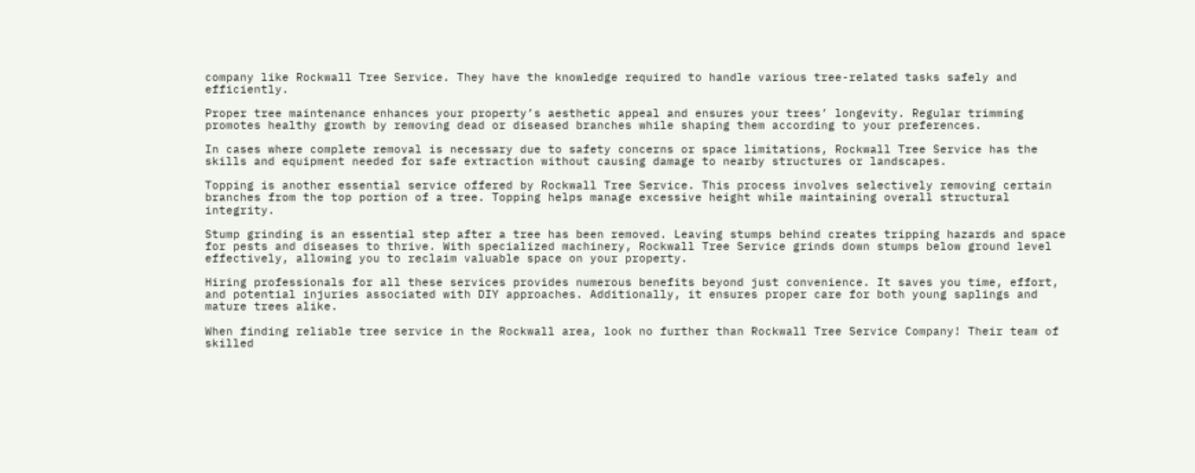company like Rockwall Tree Service. They have the knowledge required to handle various tree-related tasks safely and efficiently.

Proper tree maintenance enhances your property’s aesthetic appeal and ensures your trees’ longevity. Regular trimming promotes healthy growth by removing dead or diseased branches while shaping them according to your preferences.

In cases where complete removal is necessary due to safety concerns or space limitations, Rockwall Tree Service has the skills and equipment needed for safe extraction without causing damage to nearby structures or landscapes.

Topping is another essential service offered by Rockwall Tree Service. This process involves selectively removing certain branches from the top portion of a tree. Topping helps manage excessive height while maintaining overall structural integrity.

Stump grinding is an essential step after a tree has been removed. Leaving stumps behind creates tripping hazards and space for pests and diseases to thrive. With specialized machinery, Rockwall Tree Service grinds down stumps below ground level effectively, allowing you to reclaim valuable space on your property.

Hiring professionals for all these services provides numerous benefits beyond just convenience. It saves you time, effort, and potential injuries associated with DIY approaches. Additionally, it ensures proper care for both young saplings and mature trees alike.

When finding reliable tree service in the Rockwall area, look no further than Rockwall Tree Service Company! Their team of skilled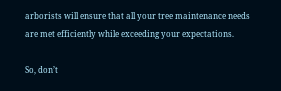arborists will ensure that all your tree maintenance needs are met efficiently while exceeding your expectations.

So, don’t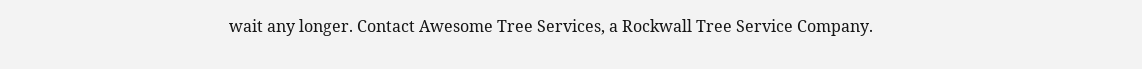wait any longer. Contact Awesome Tree Services, a Rockwall Tree Service Company.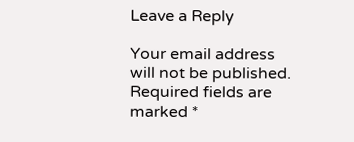Leave a Reply

Your email address will not be published. Required fields are marked *